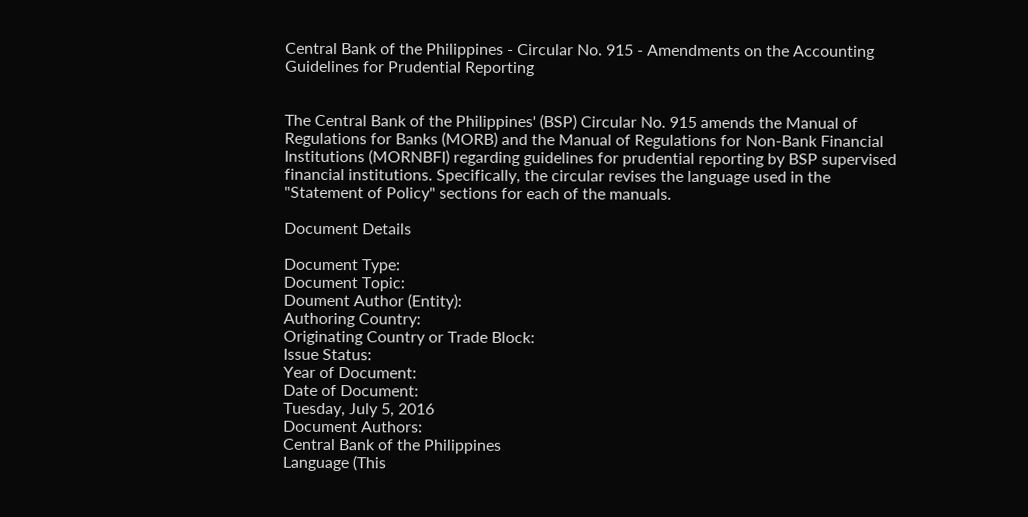Central Bank of the Philippines - Circular No. 915 - Amendments on the Accounting Guidelines for Prudential Reporting


The Central Bank of the Philippines' (BSP) Circular No. 915 amends the Manual of Regulations for Banks (MORB) and the Manual of Regulations for Non-Bank Financial Institutions (MORNBFI) regarding guidelines for prudential reporting by BSP supervised financial institutions. Specifically, the circular revises the language used in the "Statement of Policy" sections for each of the manuals.

Document Details

Document Type:
Document Topic:
Doument Author (Entity):
Authoring Country:
Originating Country or Trade Block:
Issue Status:
Year of Document:
Date of Document:
Tuesday, July 5, 2016
Document Authors:
Central Bank of the Philippines
Language (This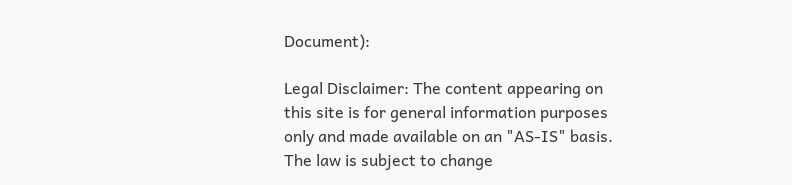Document):

Legal Disclaimer: The content appearing on this site is for general information purposes only and made available on an "AS-IS" basis. The law is subject to change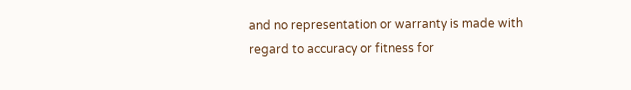and no representation or warranty is made with regard to accuracy or fitness for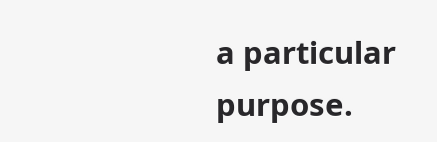a particular purpose.